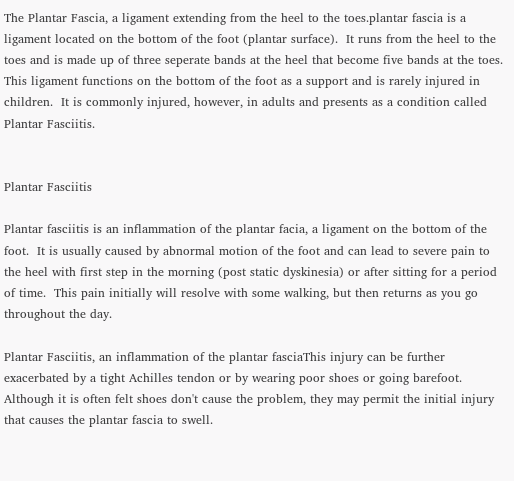The Plantar Fascia, a ligament extending from the heel to the toes.plantar fascia is a ligament located on the bottom of the foot (plantar surface).  It runs from the heel to the toes and is made up of three seperate bands at the heel that become five bands at the toes.  This ligament functions on the bottom of the foot as a support and is rarely injured in children.  It is commonly injured, however, in adults and presents as a condition called Plantar Fasciitis.


Plantar Fasciitis

Plantar fasciitis is an inflammation of the plantar facia, a ligament on the bottom of the foot.  It is usually caused by abnormal motion of the foot and can lead to severe pain to the heel with first step in the morning (post static dyskinesia) or after sitting for a period of time.  This pain initially will resolve with some walking, but then returns as you go throughout the day.

Plantar Fasciitis, an inflammation of the plantar fasciaThis injury can be further exacerbated by a tight Achilles tendon or by wearing poor shoes or going barefoot.  Although it is often felt shoes don't cause the problem, they may permit the initial injury that causes the plantar fascia to swell.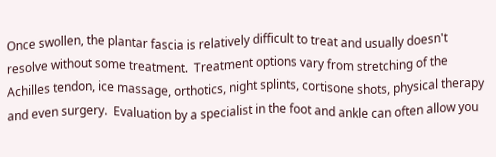Once swollen, the plantar fascia is relatively difficult to treat and usually doesn't resolve without some treatment.  Treatment options vary from stretching of the Achilles tendon, ice massage, orthotics, night splints, cortisone shots, physical therapy and even surgery.  Evaluation by a specialist in the foot and ankle can often allow you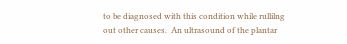to be diagnosed with this condition while rullilng out other causes.  An ultrasound of the plantar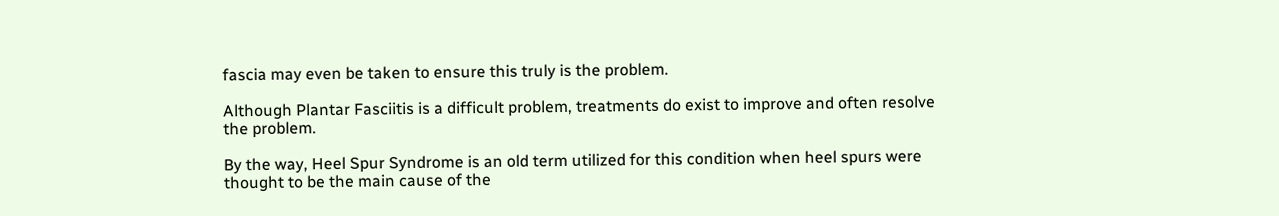fascia may even be taken to ensure this truly is the problem.

Although Plantar Fasciitis is a difficult problem, treatments do exist to improve and often resolve the problem.

By the way, Heel Spur Syndrome is an old term utilized for this condition when heel spurs were thought to be the main cause of the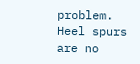problem.  Heel spurs are no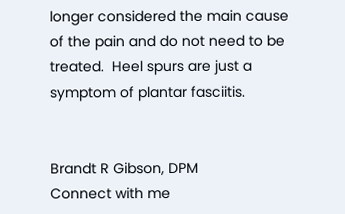longer considered the main cause of the pain and do not need to be treated.  Heel spurs are just a symptom of plantar fasciitis.


Brandt R Gibson, DPM
Connect with me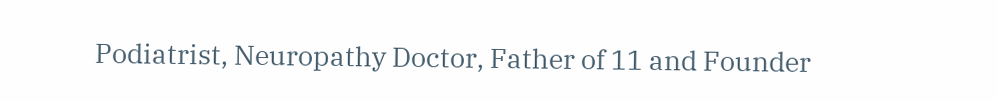Podiatrist, Neuropathy Doctor, Father of 11 and Founder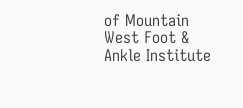of Mountain West Foot & Ankle Institute